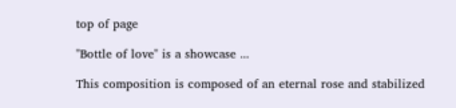top of page

"Bottle of love" is a showcase ...

This composition is composed of an eternal rose and stabilized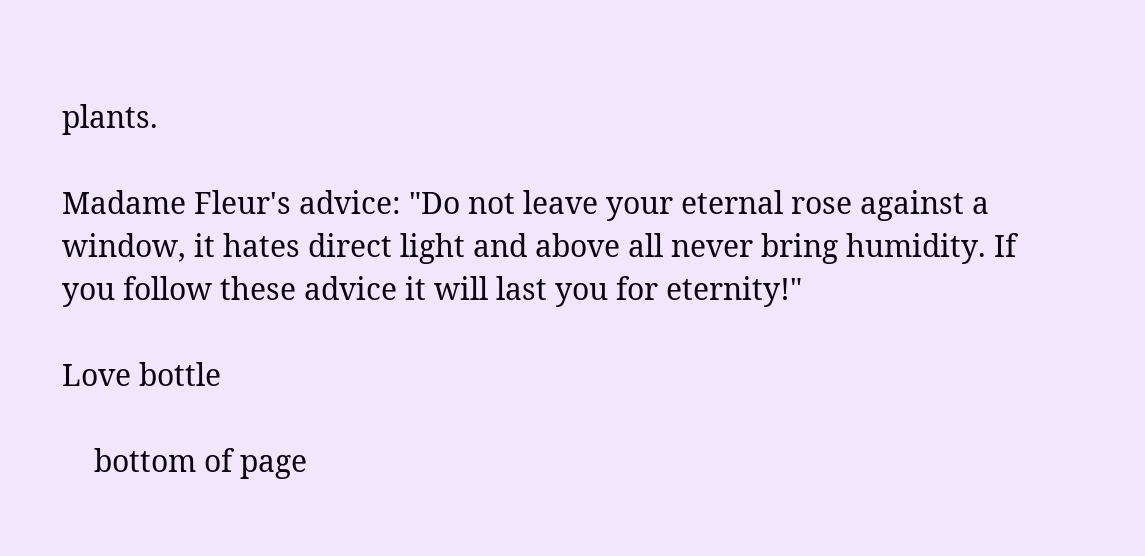plants.

Madame Fleur's advice: "Do not leave your eternal rose against a window, it hates direct light and above all never bring humidity. If you follow these advice it will last you for eternity!"

Love bottle

    bottom of page